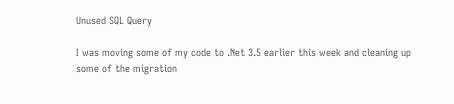Unused SQL Query

I was moving some of my code to .Net 3.5 earlier this week and cleaning up some of the migration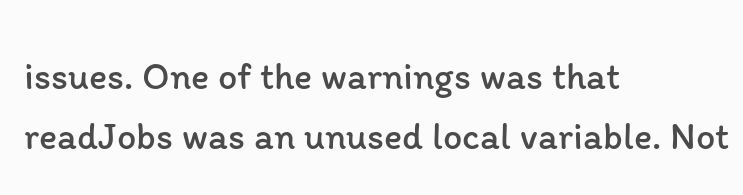issues. One of the warnings was that readJobs was an unused local variable. Not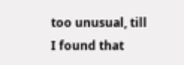too unusual, till I found that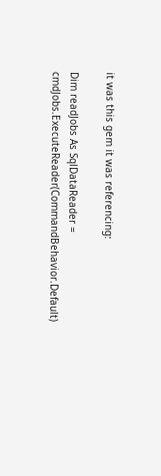it was this gem it was referencing:

Dim readJobs As SqlDataReader = cmdJobs.ExecuteReader(CommandBehavior.Default)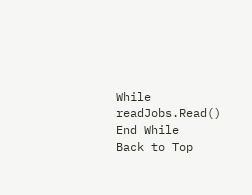While readJobs.Read()
End While
Back to Top